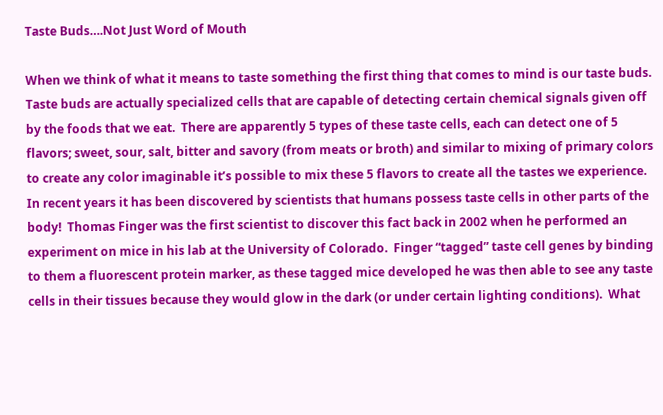Taste Buds….Not Just Word of Mouth

When we think of what it means to taste something the first thing that comes to mind is our taste buds.  Taste buds are actually specialized cells that are capable of detecting certain chemical signals given off by the foods that we eat.  There are apparently 5 types of these taste cells, each can detect one of 5 flavors; sweet, sour, salt, bitter and savory (from meats or broth) and similar to mixing of primary colors to create any color imaginable it’s possible to mix these 5 flavors to create all the tastes we experience.  In recent years it has been discovered by scientists that humans possess taste cells in other parts of the body!  Thomas Finger was the first scientist to discover this fact back in 2002 when he performed an experiment on mice in his lab at the University of Colorado.  Finger “tagged” taste cell genes by binding to them a fluorescent protein marker, as these tagged mice developed he was then able to see any taste cells in their tissues because they would glow in the dark (or under certain lighting conditions).  What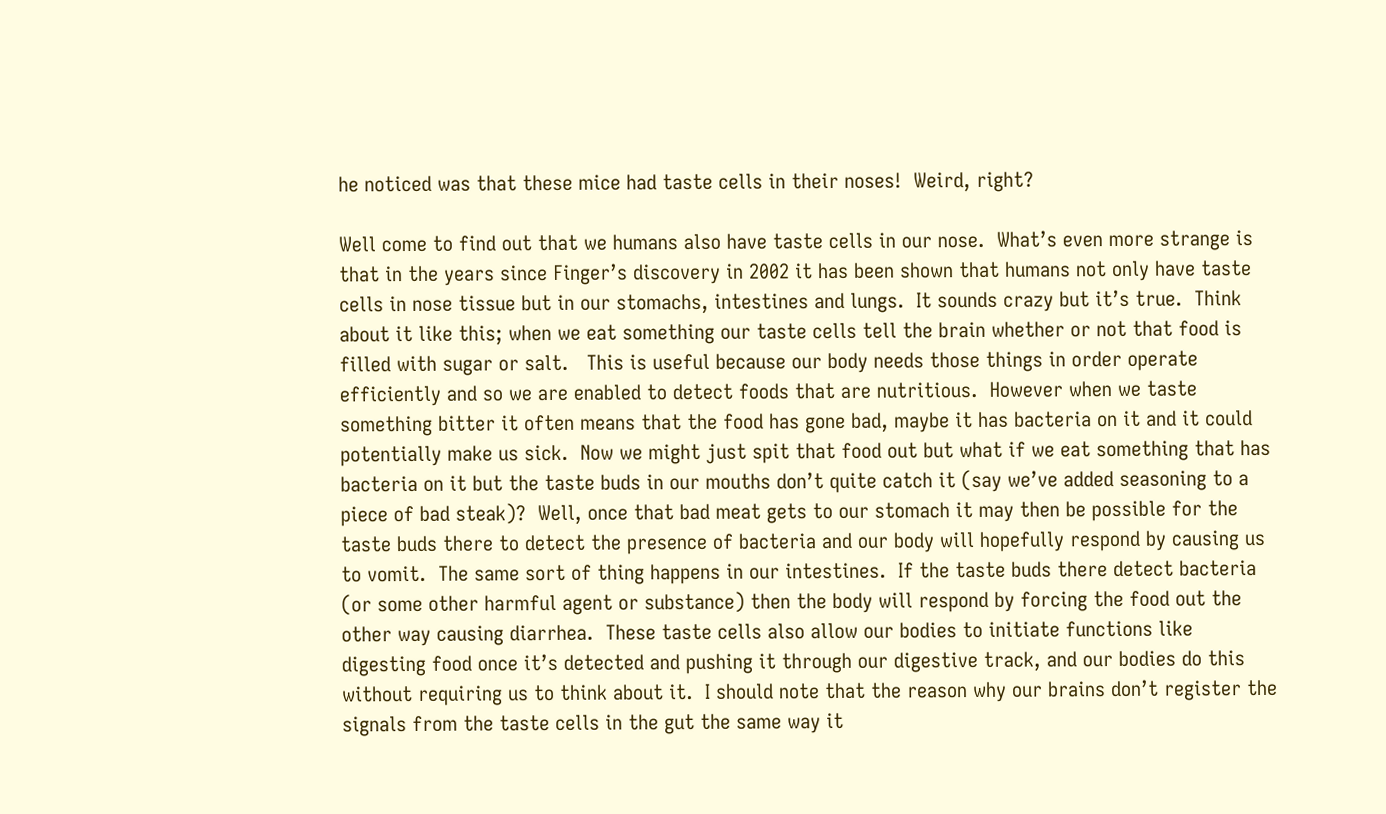he noticed was that these mice had taste cells in their noses!  Weird, right?

Well come to find out that we humans also have taste cells in our nose.  What’s even more strange is that in the years since Finger’s discovery in 2002 it has been shown that humans not only have taste cells in nose tissue but in our stomachs, intestines and lungs.  It sounds crazy but it’s true.  Think about it like this; when we eat something our taste cells tell the brain whether or not that food is filled with sugar or salt.   This is useful because our body needs those things in order operate efficiently and so we are enabled to detect foods that are nutritious.  However when we taste something bitter it often means that the food has gone bad, maybe it has bacteria on it and it could potentially make us sick.  Now we might just spit that food out but what if we eat something that has bacteria on it but the taste buds in our mouths don’t quite catch it (say we’ve added seasoning to a piece of bad steak)?  Well, once that bad meat gets to our stomach it may then be possible for the taste buds there to detect the presence of bacteria and our body will hopefully respond by causing us to vomit.  The same sort of thing happens in our intestines.  If the taste buds there detect bacteria (or some other harmful agent or substance) then the body will respond by forcing the food out the other way causing diarrhea.  These taste cells also allow our bodies to initiate functions like digesting food once it’s detected and pushing it through our digestive track, and our bodies do this without requiring us to think about it.  I should note that the reason why our brains don’t register the signals from the taste cells in the gut the same way it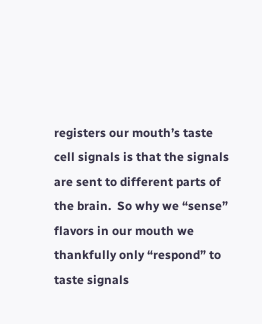registers our mouth’s taste cell signals is that the signals are sent to different parts of the brain.  So why we “sense” flavors in our mouth we thankfully only “respond” to taste signals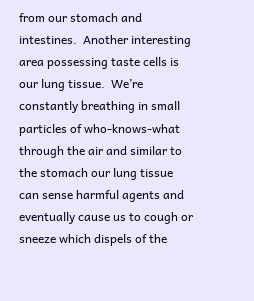from our stomach and intestines.  Another interesting area possessing taste cells is our lung tissue.  We’re constantly breathing in small particles of who-knows-what through the air and similar to the stomach our lung tissue can sense harmful agents and eventually cause us to cough or sneeze which dispels of the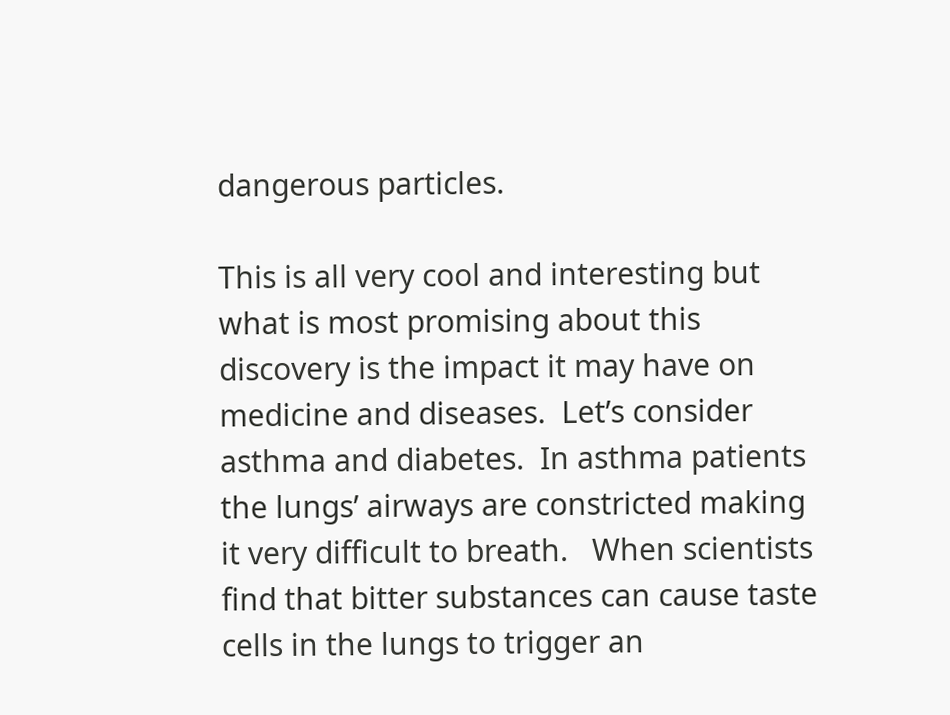dangerous particles.

This is all very cool and interesting but what is most promising about this discovery is the impact it may have on medicine and diseases.  Let’s consider asthma and diabetes.  In asthma patients the lungs’ airways are constricted making it very difficult to breath.   When scientists find that bitter substances can cause taste cells in the lungs to trigger an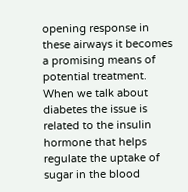opening response in these airways it becomes a promising means of potential treatment.  When we talk about diabetes the issue is related to the insulin hormone that helps regulate the uptake of sugar in the blood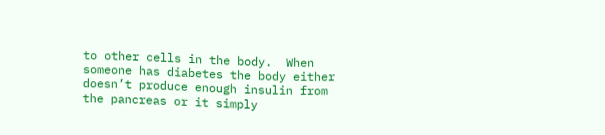to other cells in the body.  When someone has diabetes the body either doesn’t produce enough insulin from the pancreas or it simply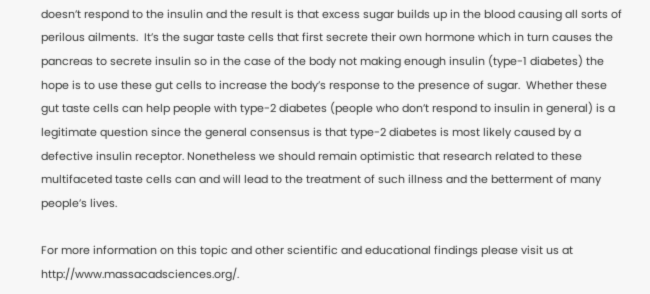doesn’t respond to the insulin and the result is that excess sugar builds up in the blood causing all sorts of perilous ailments.  It’s the sugar taste cells that first secrete their own hormone which in turn causes the pancreas to secrete insulin so in the case of the body not making enough insulin (type-1 diabetes) the hope is to use these gut cells to increase the body’s response to the presence of sugar.  Whether these gut taste cells can help people with type-2 diabetes (people who don’t respond to insulin in general) is a legitimate question since the general consensus is that type-2 diabetes is most likely caused by a defective insulin receptor. Nonetheless we should remain optimistic that research related to these multifaceted taste cells can and will lead to the treatment of such illness and the betterment of many people’s lives.

For more information on this topic and other scientific and educational findings please visit us at http://www.massacadsciences.org/.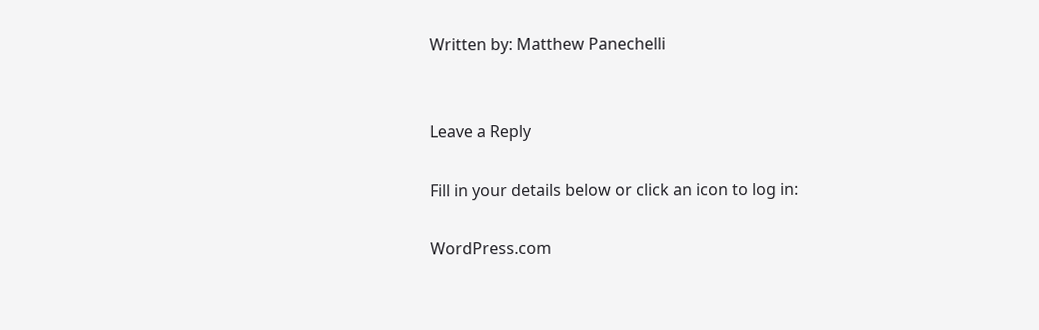Written by: Matthew Panechelli


Leave a Reply

Fill in your details below or click an icon to log in:

WordPress.com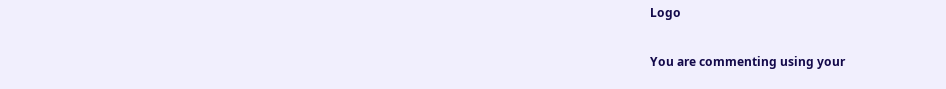Logo

You are commenting using your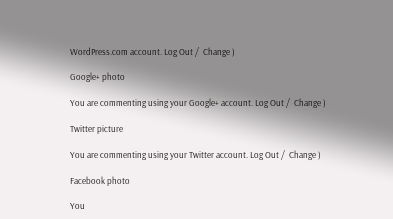WordPress.com account. Log Out /  Change )

Google+ photo

You are commenting using your Google+ account. Log Out /  Change )

Twitter picture

You are commenting using your Twitter account. Log Out /  Change )

Facebook photo

You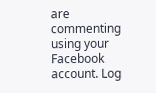are commenting using your Facebook account. Log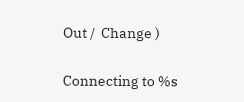Out /  Change )


Connecting to %s